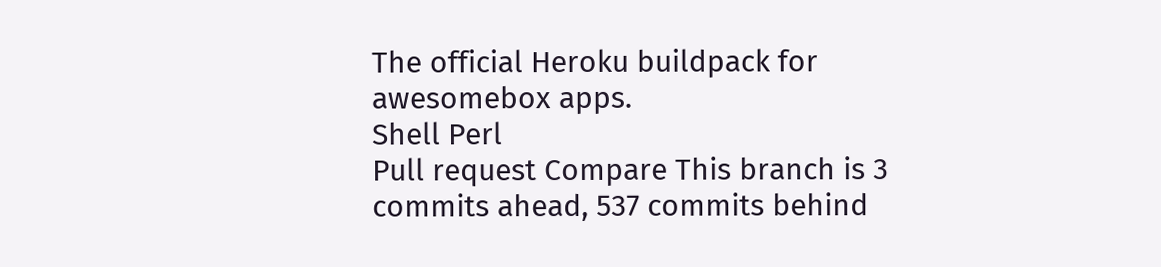The official Heroku buildpack for awesomebox apps.
Shell Perl
Pull request Compare This branch is 3 commits ahead, 537 commits behind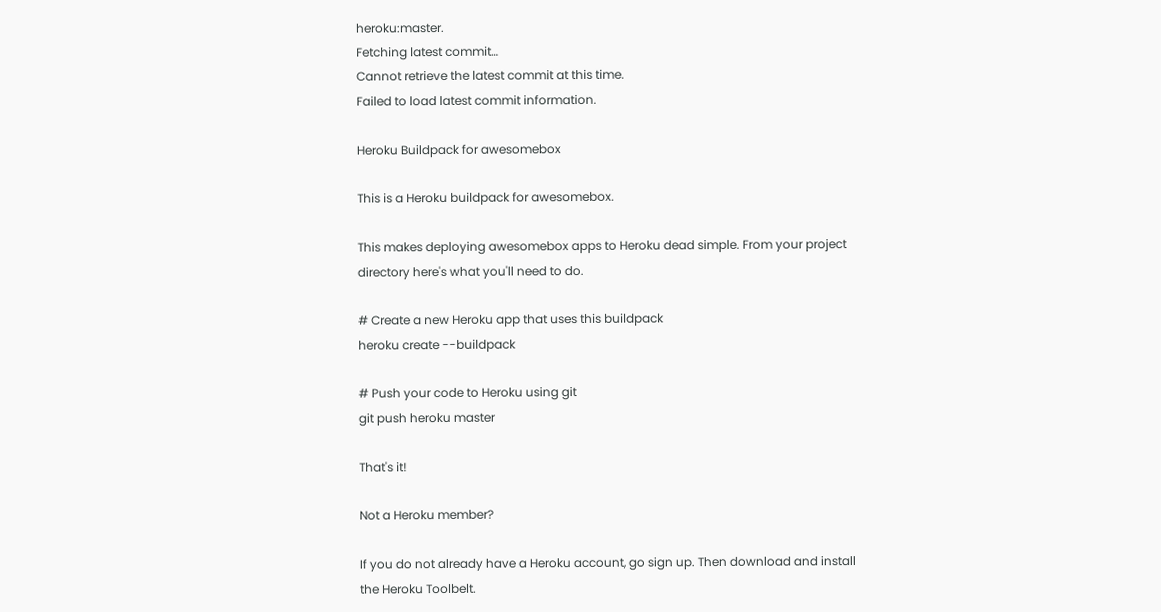heroku:master.
Fetching latest commit…
Cannot retrieve the latest commit at this time.
Failed to load latest commit information.

Heroku Buildpack for awesomebox

This is a Heroku buildpack for awesomebox.

This makes deploying awesomebox apps to Heroku dead simple. From your project directory here's what you'll need to do.

# Create a new Heroku app that uses this buildpack
heroku create --buildpack

# Push your code to Heroku using git
git push heroku master

That's it!

Not a Heroku member?

If you do not already have a Heroku account, go sign up. Then download and install the Heroku Toolbelt.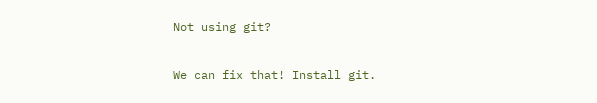Not using git?

We can fix that! Install git.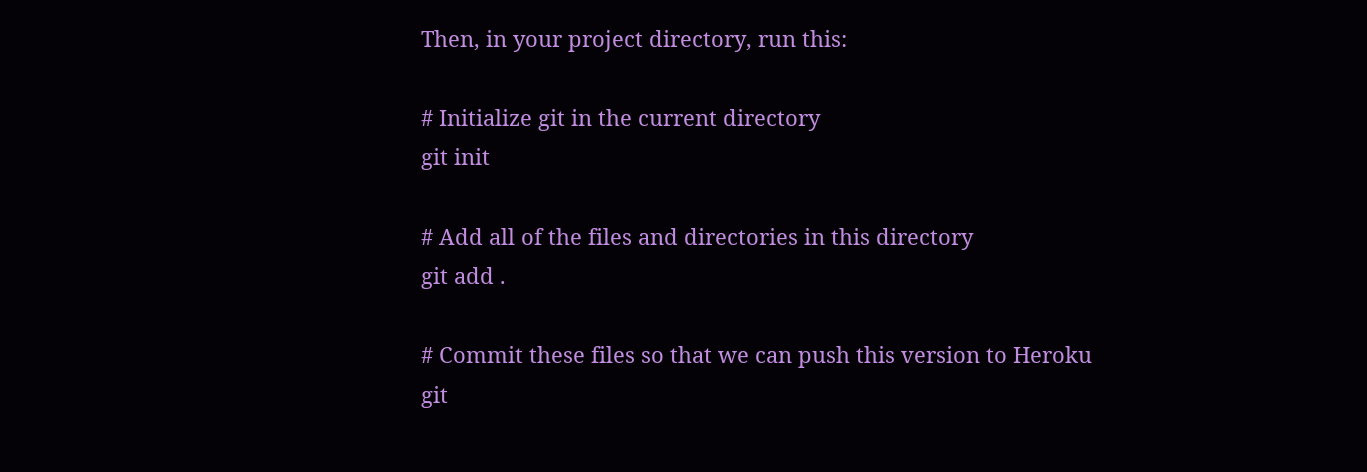Then, in your project directory, run this:

# Initialize git in the current directory
git init

# Add all of the files and directories in this directory
git add .

# Commit these files so that we can push this version to Heroku
git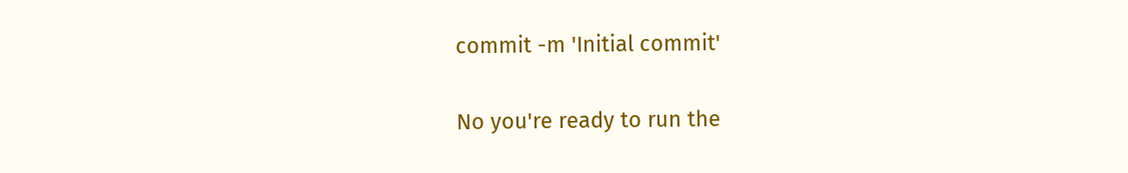commit -m 'Initial commit'

No you're ready to run the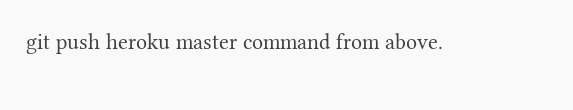git push heroku master command from above.